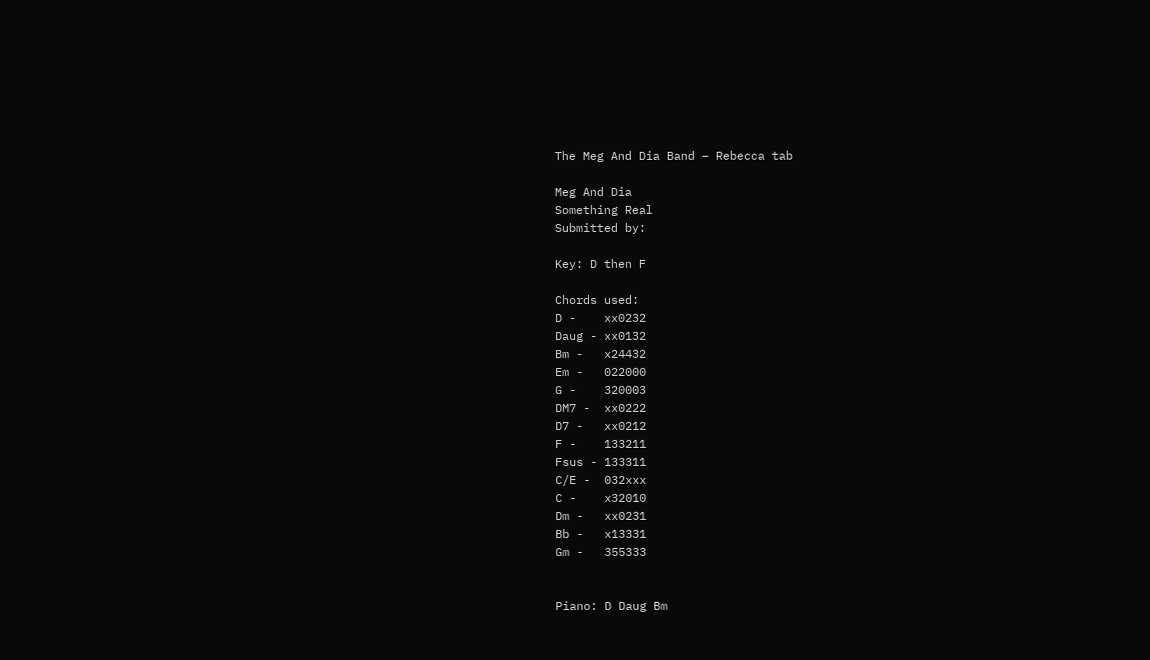The Meg And Dia Band – Rebecca tab

Meg And Dia
Something Real
Submitted by:

Key: D then F

Chords used:
D -    xx0232
Daug - xx0132
Bm -   x24432
Em -   022000
G -    320003
DM7 -  xx0222
D7 -   xx0212
F -    133211
Fsus - 133311
C/E -  032xxx
C -    x32010
Dm -   xx0231
Bb -   x13331
Gm -   355333


Piano: D Daug Bm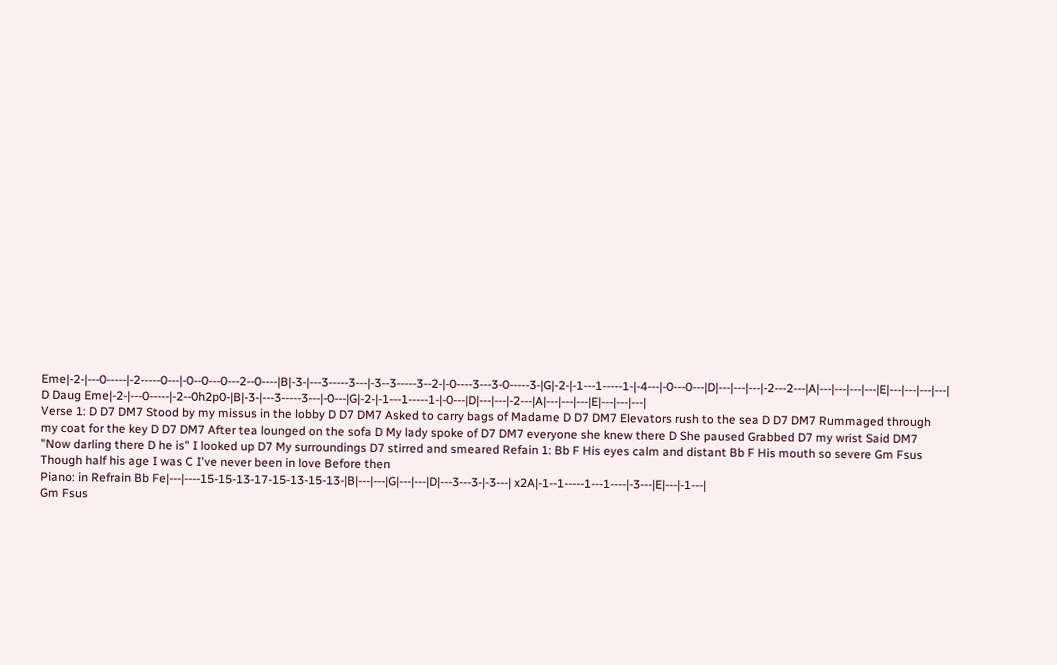Eme|-2-|---0-----|-2-----0---|-0--0---0---2--0----|B|-3-|---3-----3---|-3--3-----3--2-|-0----3---3-0-----3-|G|-2-|-1---1-----1-|-4---|-0---0---|D|---|---|---|-2---2---|A|---|---|---|---|E|---|---|---|---|
D Daug Eme|-2-|---0-----|-2--0h2p0-|B|-3-|---3-----3---|-0---|G|-2-|-1---1-----1-|-0---|D|---|---|-2---|A|---|---|---|E|---|---|---|
Verse 1: D D7 DM7 Stood by my missus in the lobby D D7 DM7 Asked to carry bags of Madame D D7 DM7 Elevators rush to the sea D D7 DM7 Rummaged through my coat for the key D D7 DM7 After tea lounged on the sofa D My lady spoke of D7 DM7 everyone she knew there D She paused Grabbed D7 my wrist Said DM7 "Now darling there D he is" I looked up D7 My surroundings D7 stirred and smeared Refain 1: Bb F His eyes calm and distant Bb F His mouth so severe Gm Fsus Though half his age I was C I've never been in love Before then
Piano: in Refrain Bb Fe|---|----15-15-13-17-15-13-15-13-|B|---|---|G|---|---|D|---3---3-|-3---| x2A|-1--1-----1---1----|-3---|E|---|-1---|
Gm Fsus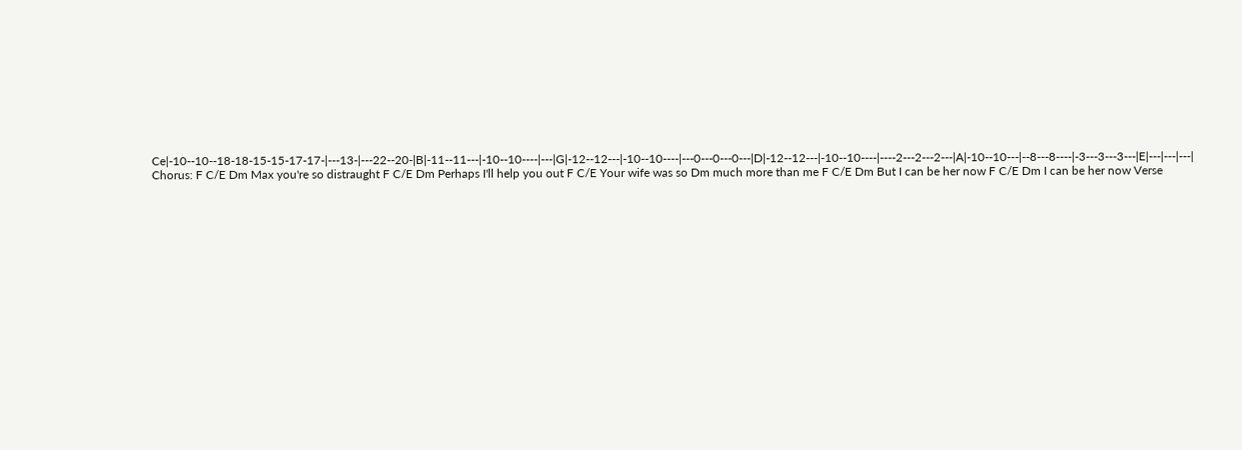Ce|-10--10--18-18-15-15-17-17-|---13-|---22--20-|B|-11--11---|-10--10----|---|G|-12--12---|-10--10----|---0---0---0---|D|-12--12---|-10--10----|----2---2---2---|A|-10--10---|--8---8----|-3---3---3---|E|---|---|---|
Chorus: F C/E Dm Max you're so distraught F C/E Dm Perhaps I'll help you out F C/E Your wife was so Dm much more than me F C/E Dm But I can be her now F C/E Dm I can be her now Verse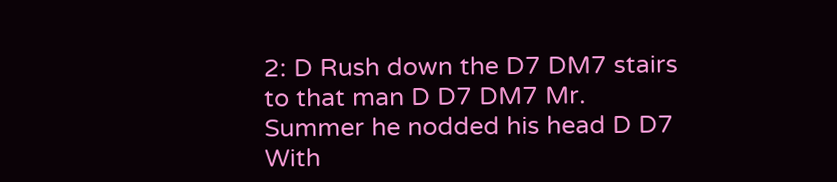2: D Rush down the D7 DM7 stairs to that man D D7 DM7 Mr. Summer he nodded his head D D7 With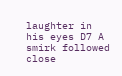laughter in his eyes D7 A smirk followed close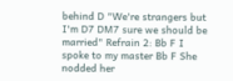behind D "We're strangers but I'm D7 DM7 sure we should be married" Refrain 2: Bb F I spoke to my master Bb F She nodded her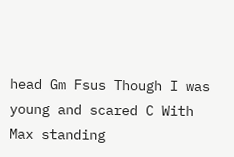head Gm Fsus Though I was young and scared C With Max standing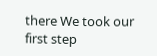there We took our first step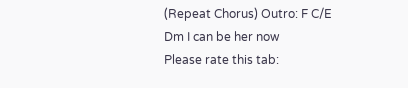(Repeat Chorus) Outro: F C/E Dm I can be her now
Please rate this tab: